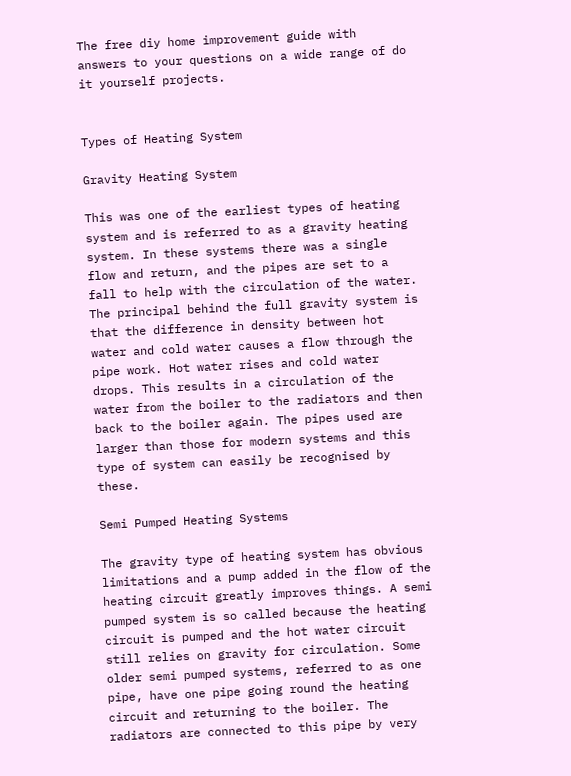The free diy home improvement guide with answers to your questions on a wide range of do it yourself projects.


Types of Heating System

Gravity Heating System

This was one of the earliest types of heating system and is referred to as a gravity heating system. In these systems there was a single flow and return, and the pipes are set to a fall to help with the circulation of the water. The principal behind the full gravity system is that the difference in density between hot water and cold water causes a flow through the pipe work. Hot water rises and cold water drops. This results in a circulation of the water from the boiler to the radiators and then back to the boiler again. The pipes used are larger than those for modern systems and this type of system can easily be recognised by these.

Semi Pumped Heating Systems

The gravity type of heating system has obvious limitations and a pump added in the flow of the heating circuit greatly improves things. A semi pumped system is so called because the heating circuit is pumped and the hot water circuit still relies on gravity for circulation. Some older semi pumped systems, referred to as one pipe, have one pipe going round the heating circuit and returning to the boiler. The radiators are connected to this pipe by very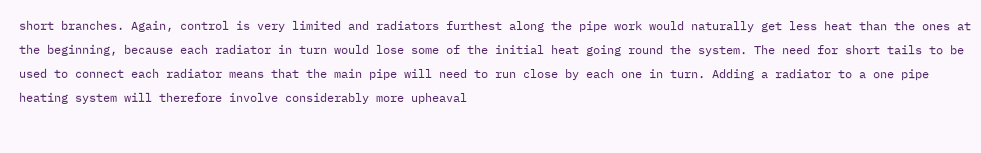short branches. Again, control is very limited and radiators furthest along the pipe work would naturally get less heat than the ones at the beginning, because each radiator in turn would lose some of the initial heat going round the system. The need for short tails to be used to connect each radiator means that the main pipe will need to run close by each one in turn. Adding a radiator to a one pipe heating system will therefore involve considerably more upheaval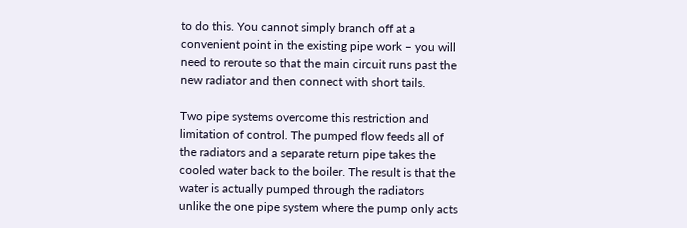to do this. You cannot simply branch off at a convenient point in the existing pipe work – you will need to reroute so that the main circuit runs past the new radiator and then connect with short tails.

Two pipe systems overcome this restriction and limitation of control. The pumped flow feeds all of the radiators and a separate return pipe takes the cooled water back to the boiler. The result is that the water is actually pumped through the radiators unlike the one pipe system where the pump only acts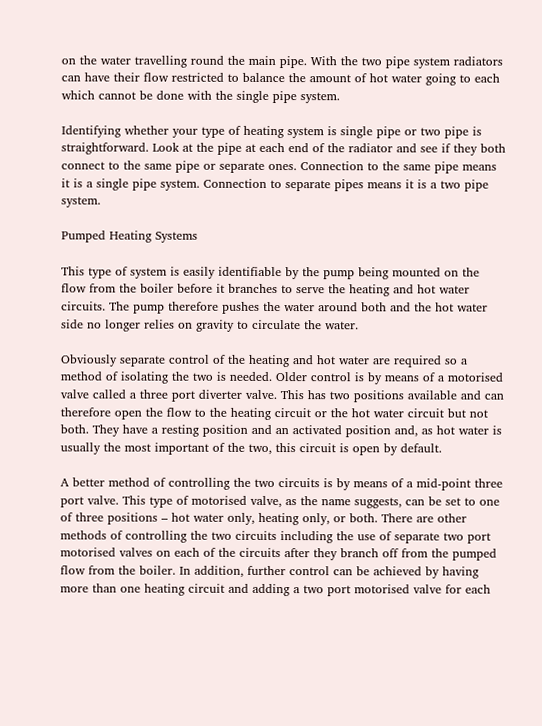on the water travelling round the main pipe. With the two pipe system radiators can have their flow restricted to balance the amount of hot water going to each which cannot be done with the single pipe system.

Identifying whether your type of heating system is single pipe or two pipe is straightforward. Look at the pipe at each end of the radiator and see if they both connect to the same pipe or separate ones. Connection to the same pipe means it is a single pipe system. Connection to separate pipes means it is a two pipe system.

Pumped Heating Systems

This type of system is easily identifiable by the pump being mounted on the flow from the boiler before it branches to serve the heating and hot water circuits. The pump therefore pushes the water around both and the hot water side no longer relies on gravity to circulate the water.

Obviously separate control of the heating and hot water are required so a method of isolating the two is needed. Older control is by means of a motorised valve called a three port diverter valve. This has two positions available and can therefore open the flow to the heating circuit or the hot water circuit but not both. They have a resting position and an activated position and, as hot water is usually the most important of the two, this circuit is open by default.

A better method of controlling the two circuits is by means of a mid-point three port valve. This type of motorised valve, as the name suggests, can be set to one of three positions – hot water only, heating only, or both. There are other methods of controlling the two circuits including the use of separate two port motorised valves on each of the circuits after they branch off from the pumped flow from the boiler. In addition, further control can be achieved by having more than one heating circuit and adding a two port motorised valve for each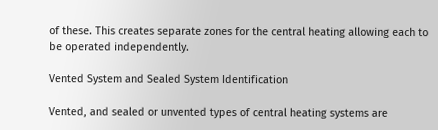of these. This creates separate zones for the central heating allowing each to be operated independently.

Vented System and Sealed System Identification

Vented, and sealed or unvented types of central heating systems are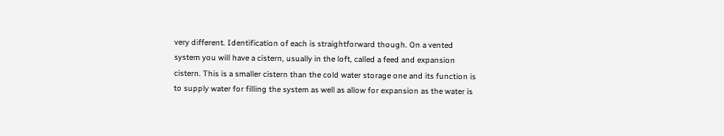very different. Identification of each is straightforward though. On a vented system you will have a cistern, usually in the loft, called a feed and expansion cistern. This is a smaller cistern than the cold water storage one and its function is to supply water for filling the system as well as allow for expansion as the water is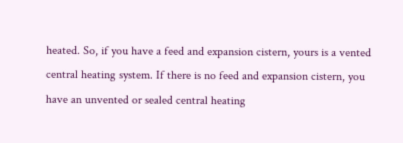heated. So, if you have a feed and expansion cistern, yours is a vented central heating system. If there is no feed and expansion cistern, you have an unvented or sealed central heating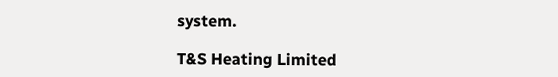system.

T&S Heating Limited